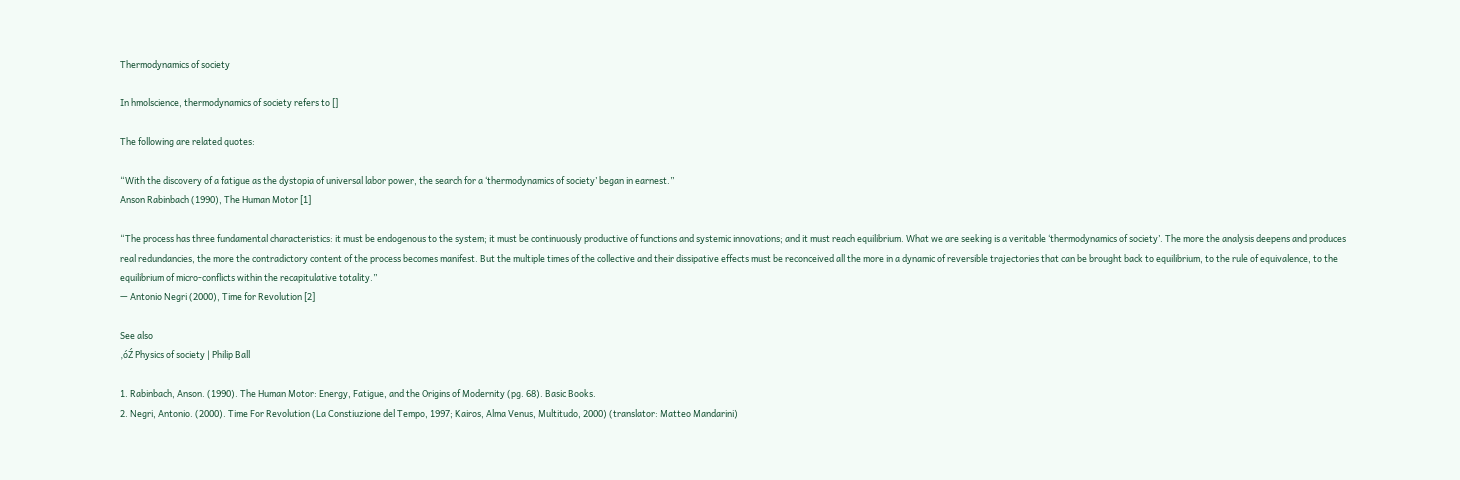Thermodynamics of society

In hmolscience, thermodynamics of society refers to []

The following are related quotes:

“With the discovery of a fatigue as the dystopia of universal labor power, the search for a ‘thermodynamics of society’ began in earnest.”
Anson Rabinbach (1990), The Human Motor [1]

“The process has three fundamental characteristics: it must be endogenous to the system; it must be continuously productive of functions and systemic innovations; and it must reach equilibrium. What we are seeking is a veritable ‘thermodynamics of society’. The more the analysis deepens and produces real redundancies, the more the contradictory content of the process becomes manifest. But the multiple times of the collective and their dissipative effects must be reconceived all the more in a dynamic of reversible trajectories that can be brought back to equilibrium, to the rule of equivalence, to the equilibrium of micro-conflicts within the recapitulative totality.”
— Antonio Negri (2000), Time for Revolution [2]

See also
‚óŹ Physics of society | Philip Ball

1. Rabinbach, Anson. (1990). The Human Motor: Energy, Fatigue, and the Origins of Modernity (pg. 68). Basic Books.
2. Negri, Antonio. (2000). Time For Revolution (La Constiuzione del Tempo, 1997; Kairos, Alma Venus, Multitudo, 2000) (translator: Matteo Mandarini)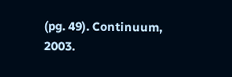(pg. 49). Continuum, 2003.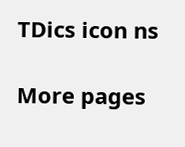TDics icon ns

More pages